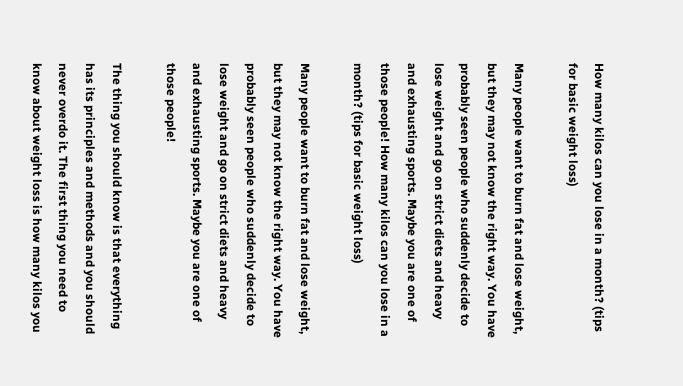How many kilos can you lose in a month? (tips for basic weight loss)

Many people want to burn fat and lose weight, but they may not know the right way. You have probably seen people who suddenly decide to lose weight and go on strict diets and heavy and exhausting sports. Maybe you are one of those people! How many kilos can you lose in a month? (tips for basic weight loss)

Many people want to burn fat and lose weight, but they may not know the right way. You have probably seen people who suddenly decide to lose weight and go on strict diets and heavy and exhausting sports. Maybe you are one of those people!

The thing you should know is that everything has its principles and methods and you should never overdo it. The first thing you need to know about weight loss is how many kilos you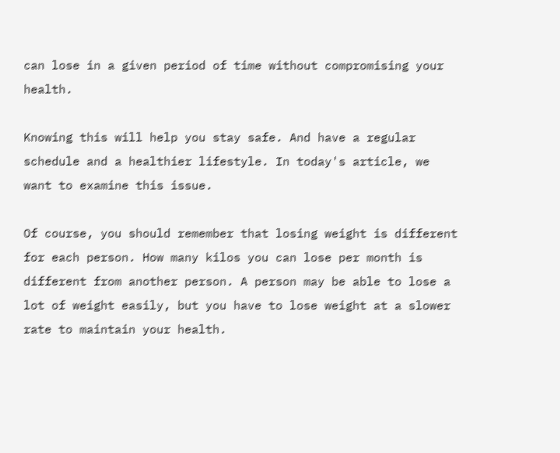can lose in a given period of time without compromising your health.

Knowing this will help you stay safe. And have a regular schedule and a healthier lifestyle. In today's article, we want to examine this issue.

Of course, you should remember that losing weight is different for each person. How many kilos you can lose per month is different from another person. A person may be able to lose a lot of weight easily, but you have to lose weight at a slower rate to maintain your health.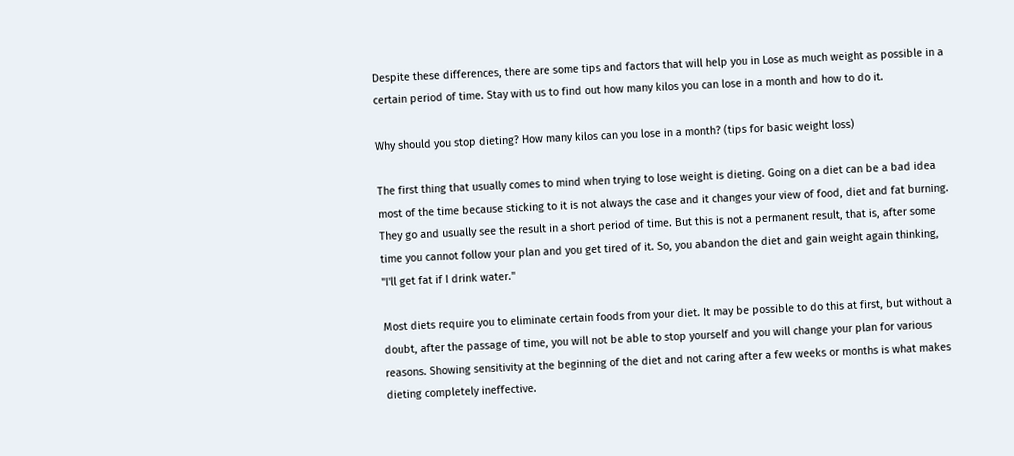Despite these differences, there are some tips and factors that will help you in Lose as much weight as possible in a certain period of time. Stay with us to find out how many kilos you can lose in a month and how to do it.

Why should you stop dieting? How many kilos can you lose in a month? (tips for basic weight loss)

The first thing that usually comes to mind when trying to lose weight is dieting. Going on a diet can be a bad idea most of the time because sticking to it is not always the case and it changes your view of food, diet and fat burning. They go and usually see the result in a short period of time. But this is not a permanent result, that is, after some time you cannot follow your plan and you get tired of it. So, you abandon the diet and gain weight again thinking, "I'll get fat if I drink water."

Most diets require you to eliminate certain foods from your diet. It may be possible to do this at first, but without a doubt, after the passage of time, you will not be able to stop yourself and you will change your plan for various reasons. Showing sensitivity at the beginning of the diet and not caring after a few weeks or months is what makes dieting completely ineffective.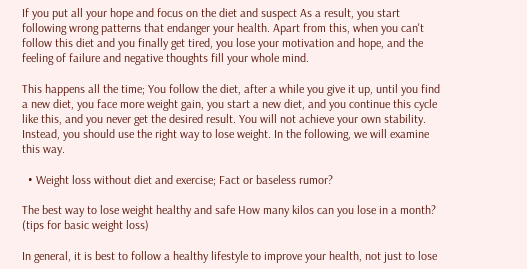If you put all your hope and focus on the diet and suspect As a result, you start following wrong patterns that endanger your health. Apart from this, when you can't follow this diet and you finally get tired, you lose your motivation and hope, and the feeling of failure and negative thoughts fill your whole mind.

This happens all the time; You follow the diet, after a while you give it up, until you find a new diet, you face more weight gain, you start a new diet, and you continue this cycle like this, and you never get the desired result. You will not achieve your own stability. Instead, you should use the right way to lose weight. In the following, we will examine this way.

  • Weight loss without diet and exercise; Fact or baseless rumor?

The best way to lose weight healthy and safe How many kilos can you lose in a month? (tips for basic weight loss)

In general, it is best to follow a healthy lifestyle to improve your health, not just to lose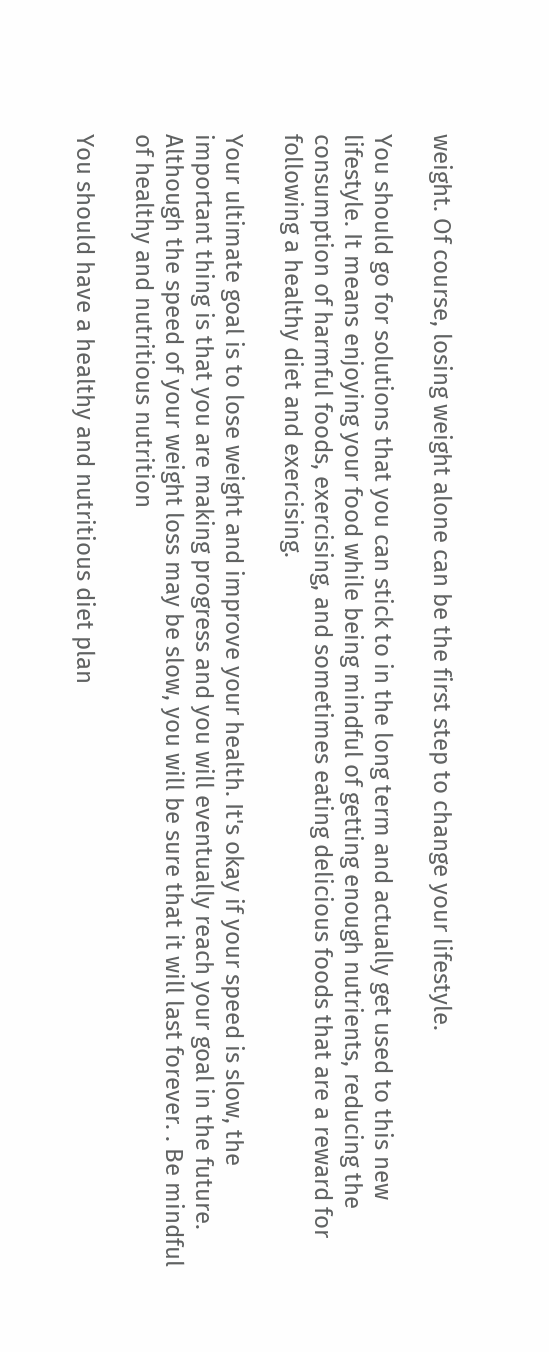weight. Of course, losing weight alone can be the first step to change your lifestyle.

You should go for solutions that you can stick to in the long term and actually get used to this new lifestyle. It means enjoying your food while being mindful of getting enough nutrients, reducing the consumption of harmful foods, exercising, and sometimes eating delicious foods that are a reward for following a healthy diet and exercising.

Your ultimate goal is to lose weight and improve your health. It's okay if your speed is slow, the important thing is that you are making progress and you will eventually reach your goal in the future. Although the speed of your weight loss may be slow, you will be sure that it will last forever. . Be mindful of healthy and nutritious nutrition

You should have a healthy and nutritious diet plan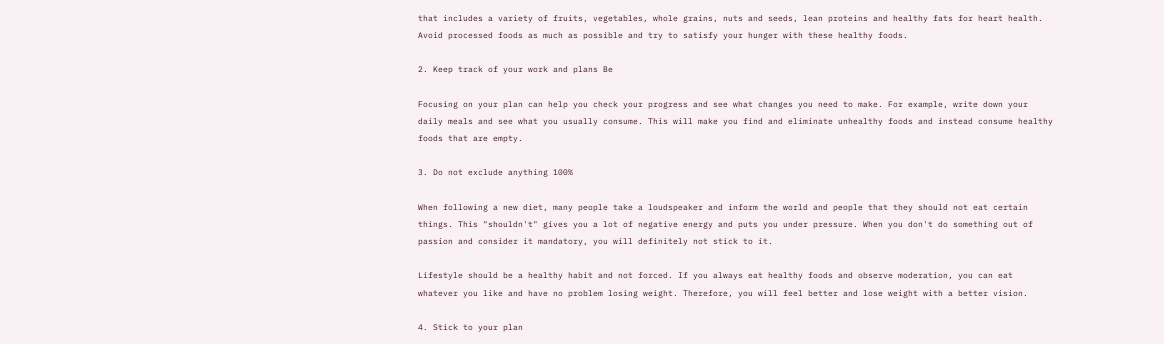that includes a variety of fruits, vegetables, whole grains, nuts and seeds, lean proteins and healthy fats for heart health. Avoid processed foods as much as possible and try to satisfy your hunger with these healthy foods.

2. Keep track of your work and plans Be

Focusing on your plan can help you check your progress and see what changes you need to make. For example, write down your daily meals and see what you usually consume. This will make you find and eliminate unhealthy foods and instead consume healthy foods that are empty.

3. Do not exclude anything 100%

When following a new diet, many people take a loudspeaker and inform the world and people that they should not eat certain things. This "shouldn't" gives you a lot of negative energy and puts you under pressure. When you don't do something out of passion and consider it mandatory, you will definitely not stick to it.

Lifestyle should be a healthy habit and not forced. If you always eat healthy foods and observe moderation, you can eat whatever you like and have no problem losing weight. Therefore, you will feel better and lose weight with a better vision.

4. Stick to your plan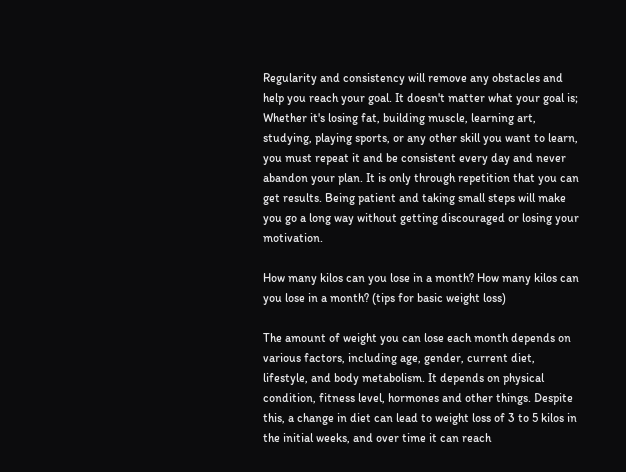Regularity and consistency will remove any obstacles and help you reach your goal. It doesn't matter what your goal is; Whether it's losing fat, building muscle, learning art, studying, playing sports, or any other skill you want to learn, you must repeat it and be consistent every day and never abandon your plan. It is only through repetition that you can get results. Being patient and taking small steps will make you go a long way without getting discouraged or losing your motivation.

How many kilos can you lose in a month? How many kilos can you lose in a month? (tips for basic weight loss)

The amount of weight you can lose each month depends on various factors, including age, gender, current diet, lifestyle, and body metabolism. It depends on physical condition, fitness level, hormones and other things. Despite this, a change in diet can lead to weight loss of 3 to 5 kilos in the initial weeks, and over time it can reach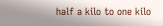half a kilo to one kilo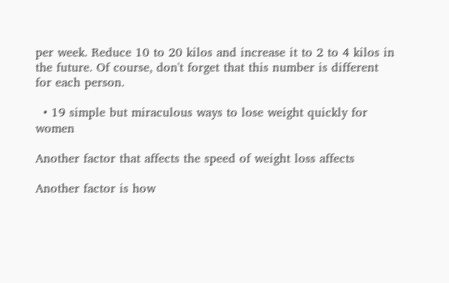per week. Reduce 10 to 20 kilos and increase it to 2 to 4 kilos in the future. Of course, don't forget that this number is different for each person.

  • 19 simple but miraculous ways to lose weight quickly for women

Another factor that affects the speed of weight loss affects

Another factor is how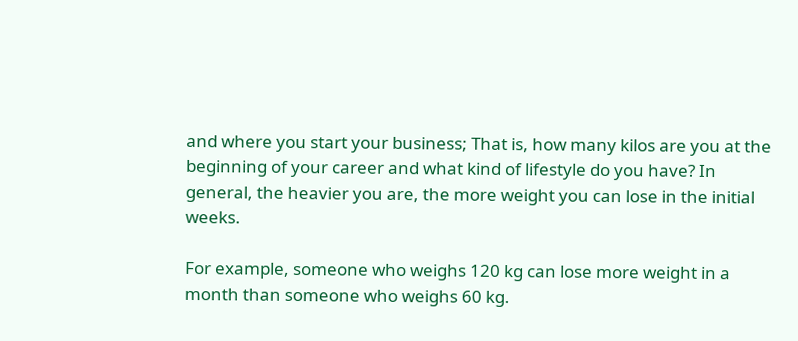and where you start your business; That is, how many kilos are you at the beginning of your career and what kind of lifestyle do you have? In general, the heavier you are, the more weight you can lose in the initial weeks.

For example, someone who weighs 120 kg can lose more weight in a month than someone who weighs 60 kg.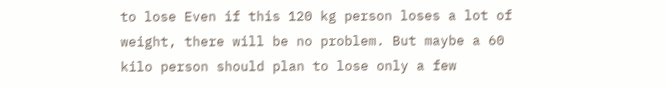to lose Even if this 120 kg person loses a lot of weight, there will be no problem. But maybe a 60 kilo person should plan to lose only a few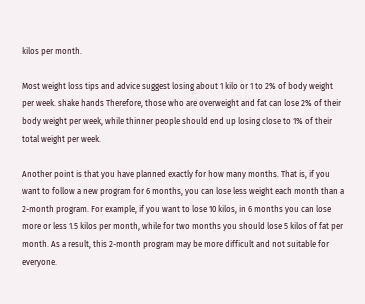kilos per month.

Most weight loss tips and advice suggest losing about 1 kilo or 1 to 2% of body weight per week. shake hands Therefore, those who are overweight and fat can lose 2% of their body weight per week, while thinner people should end up losing close to 1% of their total weight per week.

Another point is that you have planned exactly for how many months. That is, if you want to follow a new program for 6 months, you can lose less weight each month than a 2-month program. For example, if you want to lose 10 kilos, in 6 months you can lose more or less 1.5 kilos per month, while for two months you should lose 5 kilos of fat per month. As a result, this 2-month program may be more difficult and not suitable for everyone.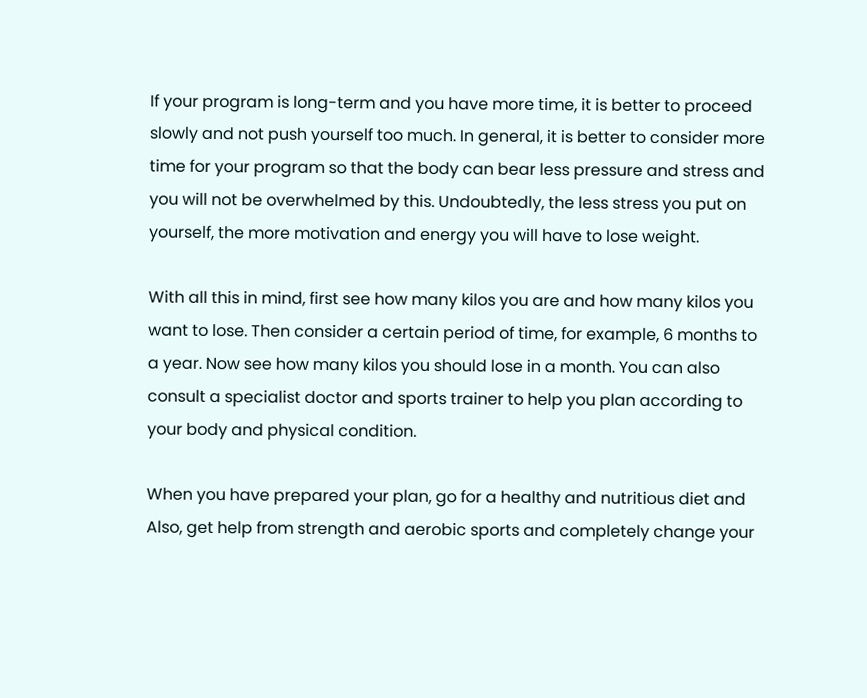If your program is long-term and you have more time, it is better to proceed slowly and not push yourself too much. In general, it is better to consider more time for your program so that the body can bear less pressure and stress and you will not be overwhelmed by this. Undoubtedly, the less stress you put on yourself, the more motivation and energy you will have to lose weight.

With all this in mind, first see how many kilos you are and how many kilos you want to lose. Then consider a certain period of time, for example, 6 months to a year. Now see how many kilos you should lose in a month. You can also consult a specialist doctor and sports trainer to help you plan according to your body and physical condition.

When you have prepared your plan, go for a healthy and nutritious diet and Also, get help from strength and aerobic sports and completely change your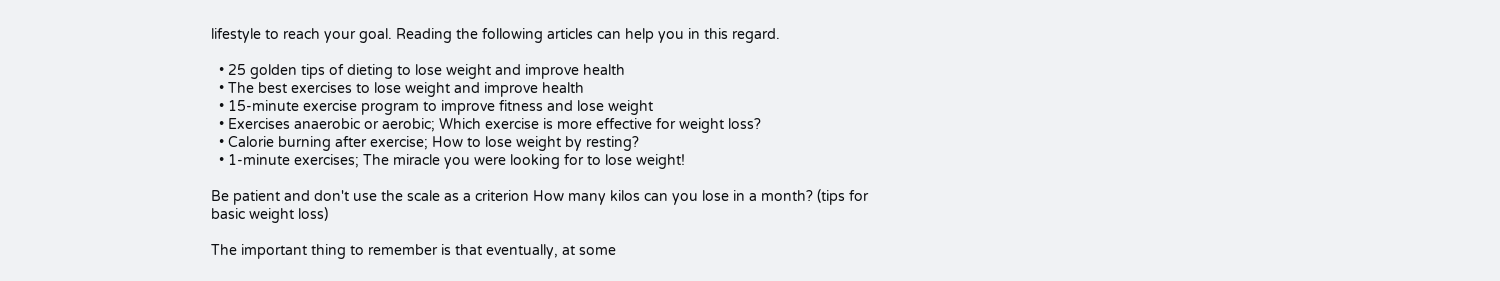lifestyle to reach your goal. Reading the following articles can help you in this regard.

  • 25 golden tips of dieting to lose weight and improve health
  • The best exercises to lose weight and improve health
  • 15-minute exercise program to improve fitness and lose weight
  • Exercises anaerobic or aerobic; Which exercise is more effective for weight loss?
  • Calorie burning after exercise; How to lose weight by resting?
  • 1-minute exercises; The miracle you were looking for to lose weight!

Be patient and don't use the scale as a criterion How many kilos can you lose in a month? (tips for basic weight loss)

The important thing to remember is that eventually, at some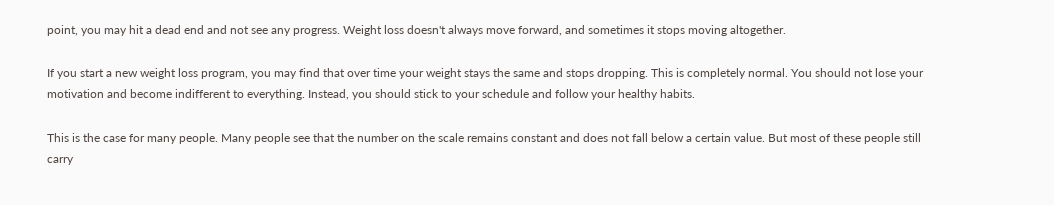point, you may hit a dead end and not see any progress. Weight loss doesn't always move forward, and sometimes it stops moving altogether.

If you start a new weight loss program, you may find that over time your weight stays the same and stops dropping. This is completely normal. You should not lose your motivation and become indifferent to everything. Instead, you should stick to your schedule and follow your healthy habits.

This is the case for many people. Many people see that the number on the scale remains constant and does not fall below a certain value. But most of these people still carry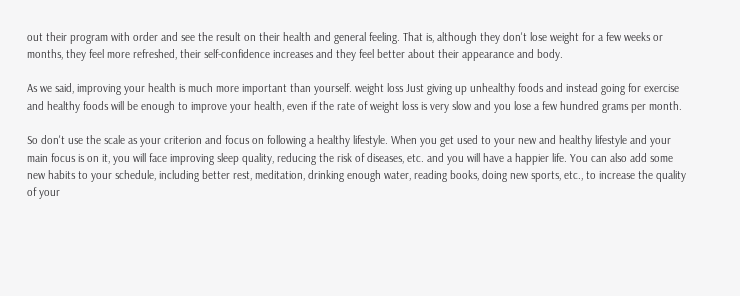out their program with order and see the result on their health and general feeling. That is, although they don't lose weight for a few weeks or months, they feel more refreshed, their self-confidence increases and they feel better about their appearance and body.

As we said, improving your health is much more important than yourself. weight loss Just giving up unhealthy foods and instead going for exercise and healthy foods will be enough to improve your health, even if the rate of weight loss is very slow and you lose a few hundred grams per month.

So don't use the scale as your criterion and focus on following a healthy lifestyle. When you get used to your new and healthy lifestyle and your main focus is on it, you will face improving sleep quality, reducing the risk of diseases, etc. and you will have a happier life. You can also add some new habits to your schedule, including better rest, meditation, drinking enough water, reading books, doing new sports, etc., to increase the quality of your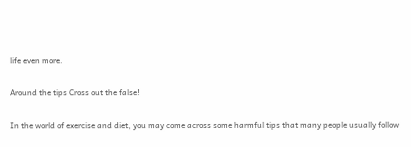life even more.

Around the tips Cross out the false!

In the world of exercise and diet, you may come across some harmful tips that many people usually follow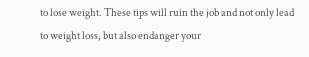to lose weight. These tips will ruin the job and not only lead to weight loss, but also endanger your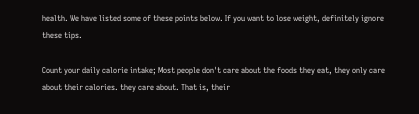health. We have listed some of these points below. If you want to lose weight, definitely ignore these tips.

Count your daily calorie intake; Most people don't care about the foods they eat, they only care about their calories. they care about. That is, their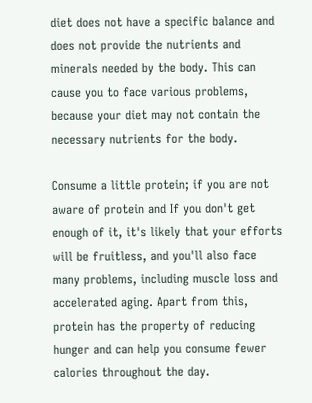diet does not have a specific balance and does not provide the nutrients and minerals needed by the body. This can cause you to face various problems, because your diet may not contain the necessary nutrients for the body.

Consume a little protein; if you are not aware of protein and If you don't get enough of it, it's likely that your efforts will be fruitless, and you'll also face many problems, including muscle loss and accelerated aging. Apart from this, protein has the property of reducing hunger and can help you consume fewer calories throughout the day.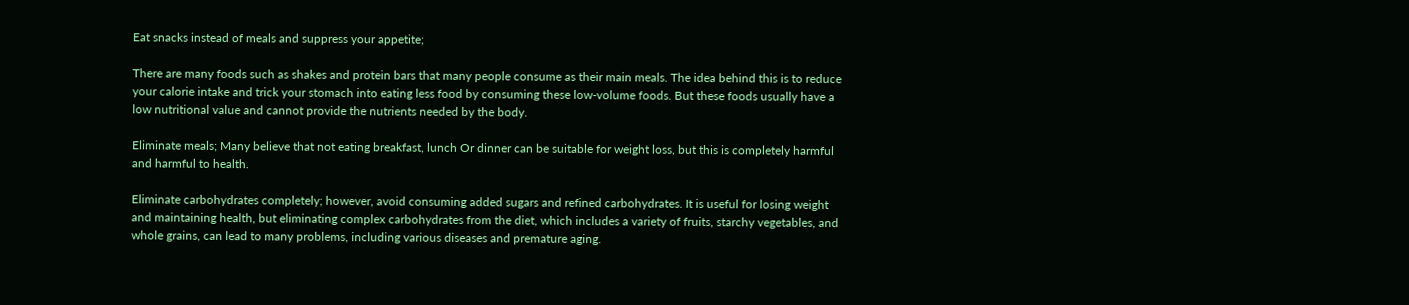Eat snacks instead of meals and suppress your appetite;

There are many foods such as shakes and protein bars that many people consume as their main meals. The idea behind this is to reduce your calorie intake and trick your stomach into eating less food by consuming these low-volume foods. But these foods usually have a low nutritional value and cannot provide the nutrients needed by the body.

Eliminate meals; Many believe that not eating breakfast, lunch Or dinner can be suitable for weight loss, but this is completely harmful and harmful to health.

Eliminate carbohydrates completely; however, avoid consuming added sugars and refined carbohydrates. It is useful for losing weight and maintaining health, but eliminating complex carbohydrates from the diet, which includes a variety of fruits, starchy vegetables, and whole grains, can lead to many problems, including various diseases and premature aging.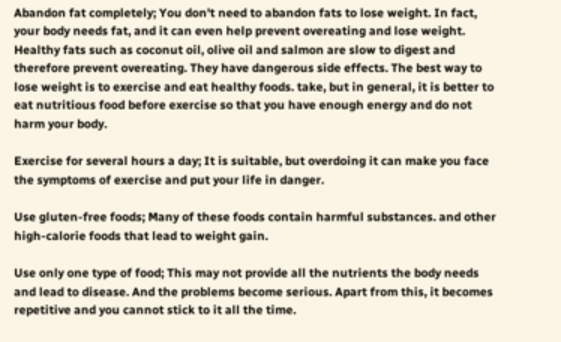Abandon fat completely; You don't need to abandon fats to lose weight. In fact, your body needs fat, and it can even help prevent overeating and lose weight. Healthy fats such as coconut oil, olive oil and salmon are slow to digest and therefore prevent overeating. They have dangerous side effects. The best way to lose weight is to exercise and eat healthy foods. take, but in general, it is better to eat nutritious food before exercise so that you have enough energy and do not harm your body.

Exercise for several hours a day; It is suitable, but overdoing it can make you face the symptoms of exercise and put your life in danger.

Use gluten-free foods; Many of these foods contain harmful substances. and other high-calorie foods that lead to weight gain.

Use only one type of food; This may not provide all the nutrients the body needs and lead to disease. And the problems become serious. Apart from this, it becomes repetitive and you cannot stick to it all the time.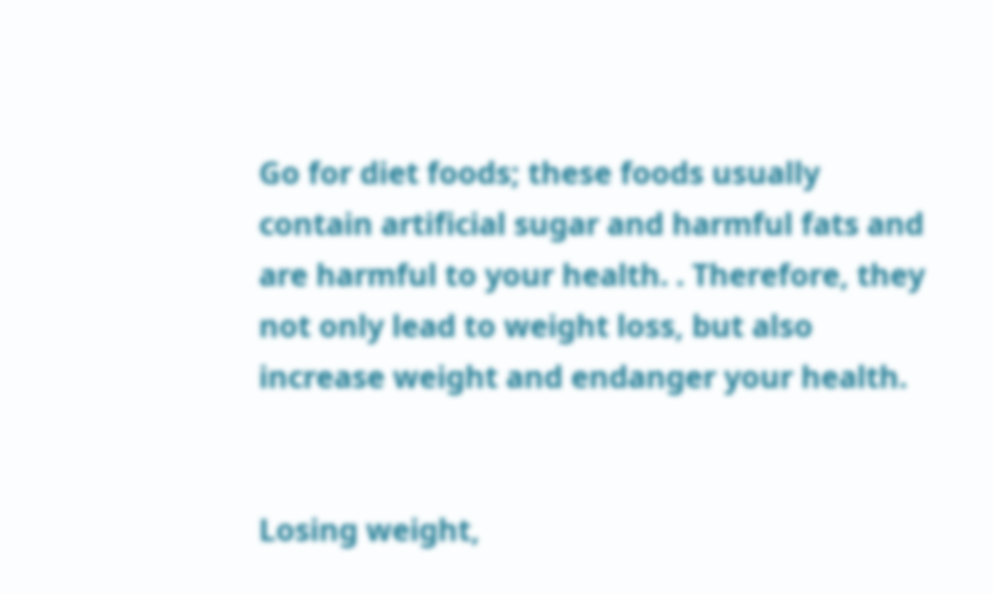Go for diet foods; these foods usually contain artificial sugar and harmful fats and are harmful to your health. . Therefore, they not only lead to weight loss, but also increase weight and endanger your health.


Losing weight,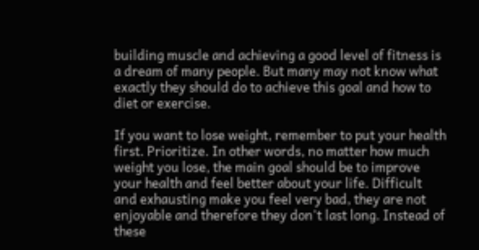building muscle and achieving a good level of fitness is a dream of many people. But many may not know what exactly they should do to achieve this goal and how to diet or exercise.

If you want to lose weight, remember to put your health first. Prioritize. In other words, no matter how much weight you lose, the main goal should be to improve your health and feel better about your life. Difficult and exhausting make you feel very bad, they are not enjoyable and therefore they don't last long. Instead of these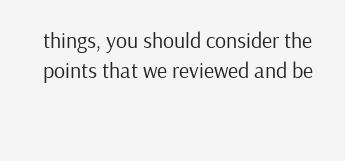things, you should consider the points that we reviewed and be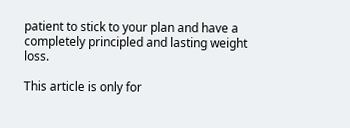patient to stick to your plan and have a completely principled and lasting weight loss.

This article is only for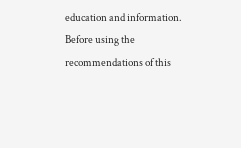education and information. Before using the recommendations of this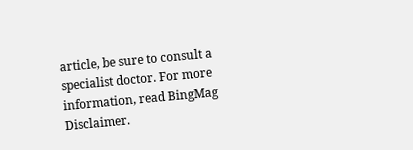article, be sure to consult a specialist doctor. For more information, read BingMag Disclaimer.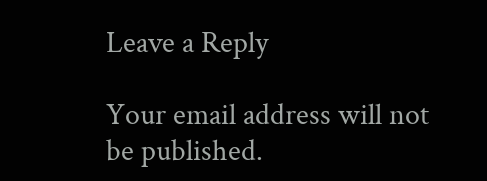Leave a Reply

Your email address will not be published.